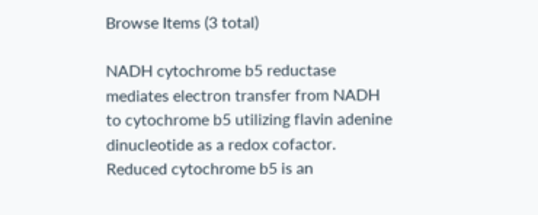Browse Items (3 total)

NADH cytochrome b5 reductase mediates electron transfer from NADH to cytochrome b5 utilizing flavin adenine dinucleotide as a redox cofactor. Reduced cytochrome b5 is an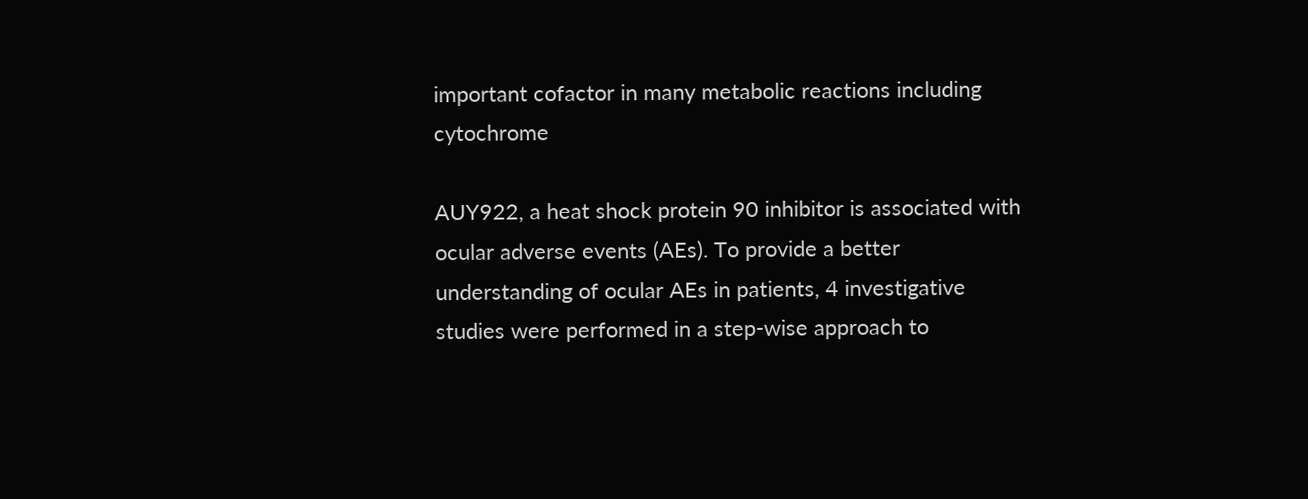important cofactor in many metabolic reactions including cytochrome

AUY922, a heat shock protein 90 inhibitor is associated with ocular adverse events (AEs). To provide a better understanding of ocular AEs in patients, 4 investigative studies were performed in a step-wise approach to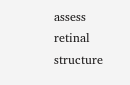assess retinal structure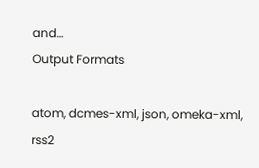and…
Output Formats

atom, dcmes-xml, json, omeka-xml, rss2